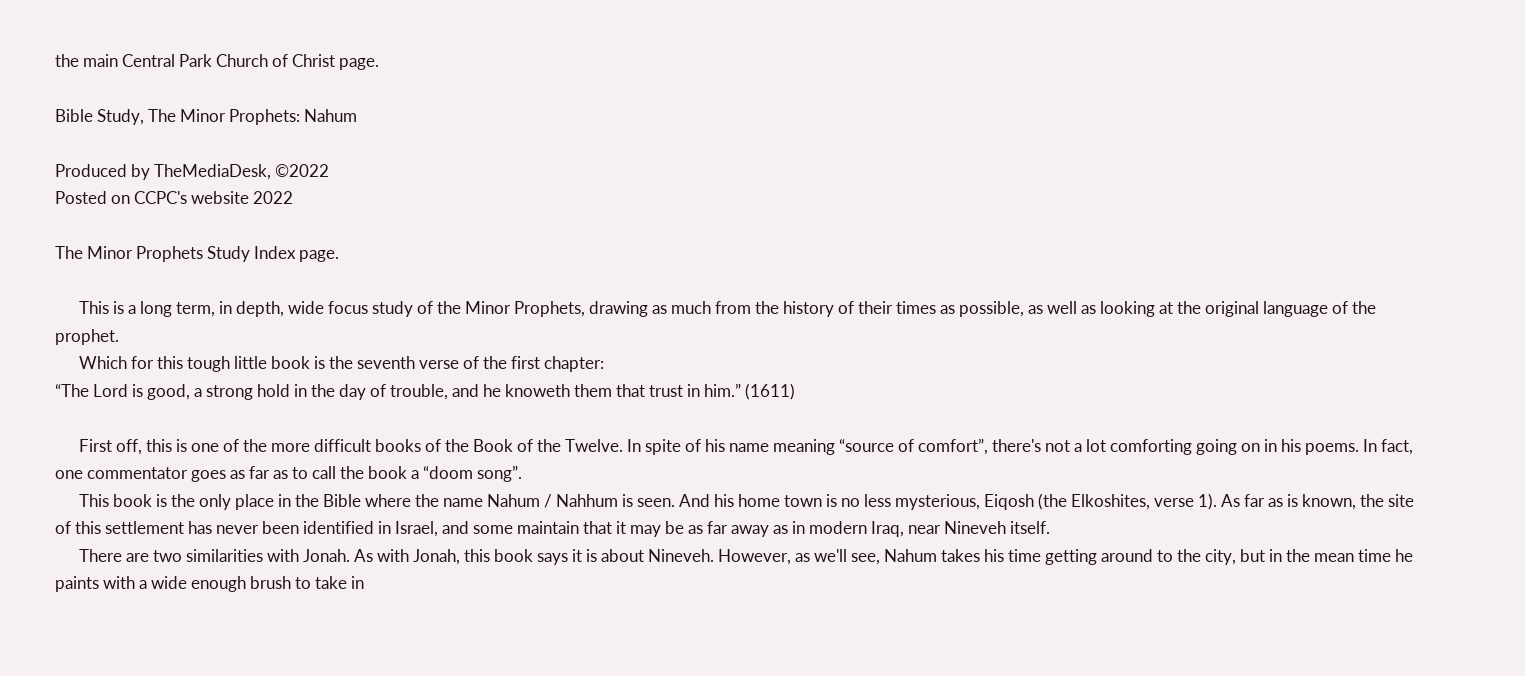the main Central Park Church of Christ page.

Bible Study, The Minor Prophets: Nahum

Produced by TheMediaDesk, ©2022
Posted on CCPC's website 2022

The Minor Prophets Study Index page.

      This is a long term, in depth, wide focus study of the Minor Prophets, drawing as much from the history of their times as possible, as well as looking at the original language of the prophet.
      Which for this tough little book is the seventh verse of the first chapter:
“The Lord is good, a strong hold in the day of trouble, and he knoweth them that trust in him.” (1611)

      First off, this is one of the more difficult books of the Book of the Twelve. In spite of his name meaning “source of comfort”, there's not a lot comforting going on in his poems. In fact, one commentator goes as far as to call the book a “doom song”.
      This book is the only place in the Bible where the name Nahum / Nahhum is seen. And his home town is no less mysterious, Eiqosh (the Elkoshites, verse 1). As far as is known, the site of this settlement has never been identified in Israel, and some maintain that it may be as far away as in modern Iraq, near Nineveh itself.
      There are two similarities with Jonah. As with Jonah, this book says it is about Nineveh. However, as we'll see, Nahum takes his time getting around to the city, but in the mean time he paints with a wide enough brush to take in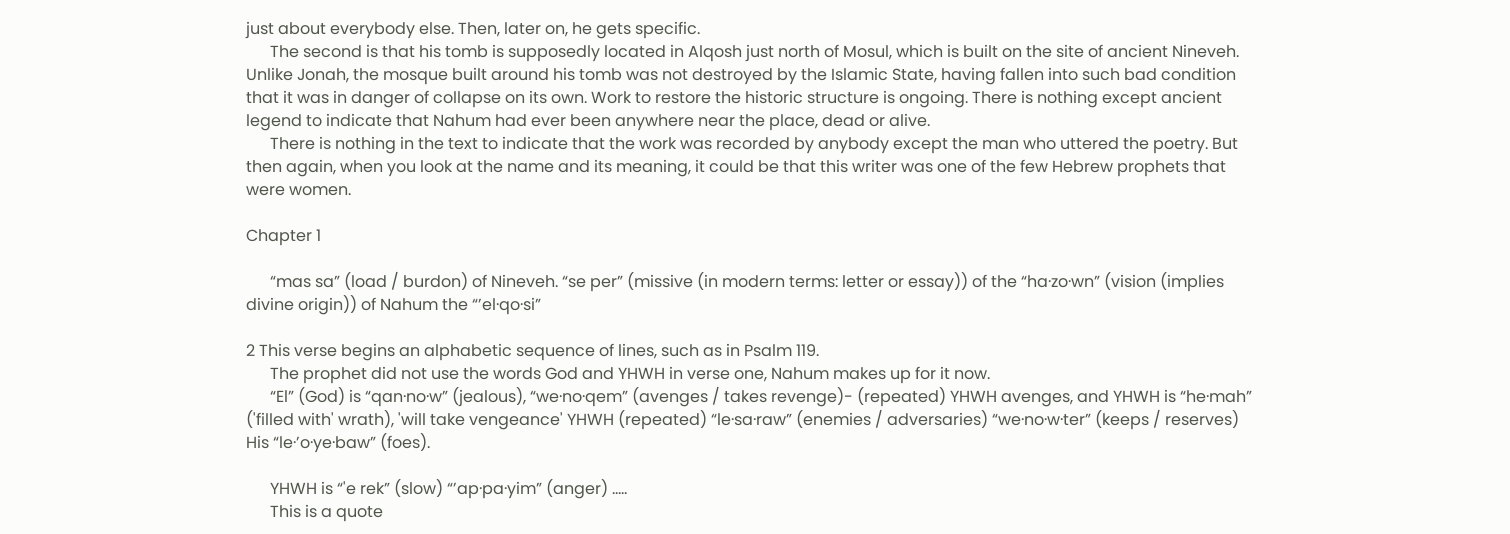just about everybody else. Then, later on, he gets specific.
      The second is that his tomb is supposedly located in Alqosh just north of Mosul, which is built on the site of ancient Nineveh. Unlike Jonah, the mosque built around his tomb was not destroyed by the Islamic State, having fallen into such bad condition that it was in danger of collapse on its own. Work to restore the historic structure is ongoing. There is nothing except ancient legend to indicate that Nahum had ever been anywhere near the place, dead or alive.
      There is nothing in the text to indicate that the work was recorded by anybody except the man who uttered the poetry. But then again, when you look at the name and its meaning, it could be that this writer was one of the few Hebrew prophets that were women.

Chapter 1

      “mas sa” (load / burdon) of Nineveh. “se per” (missive (in modern terms: letter or essay)) of the “ha·zo·wn” (vision (implies divine origin)) of Nahum the “’el·qo·si”

2 This verse begins an alphabetic sequence of lines, such as in Psalm 119.
      The prophet did not use the words God and YHWH in verse one, Nahum makes up for it now.
      “El” (God) is “qan·no·w” (jealous), “we·no·qem” (avenges / takes revenge)- (repeated) YHWH avenges, and YHWH is “he·mah” ('filled with' wrath), 'will take vengeance' YHWH (repeated) “le·sa·raw” (enemies / adversaries) “we·no·w·ter” (keeps / reserves) His “le·’o·ye·baw” (foes).

      YHWH is “'e rek” (slow) “’ap·pa·yim” (anger) .....
      This is a quote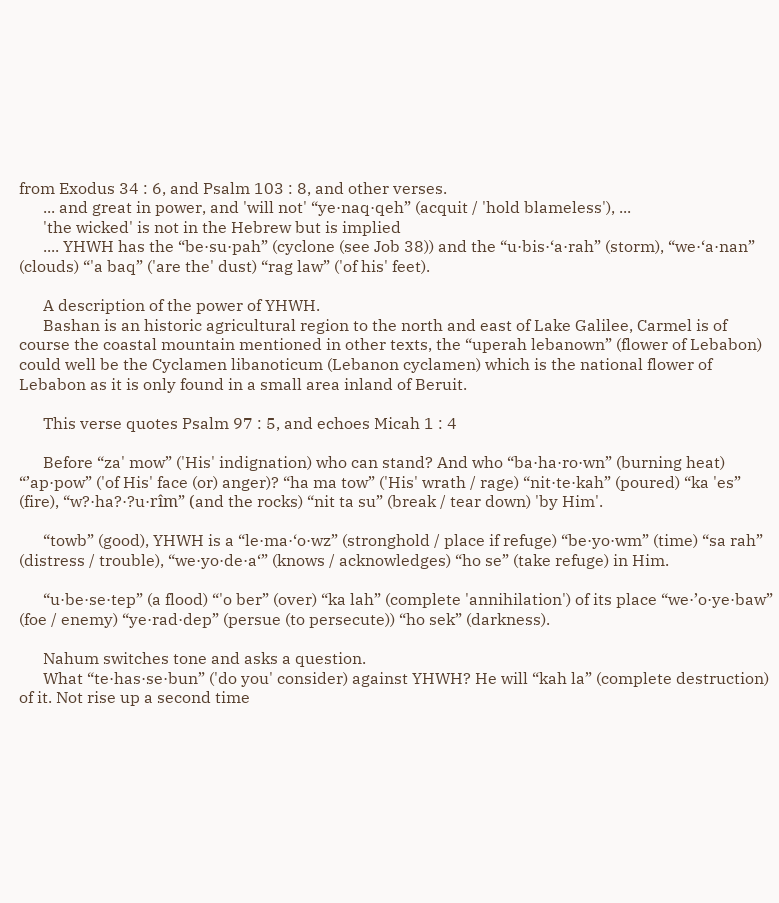from Exodus 34 : 6, and Psalm 103 : 8, and other verses.
      ... and great in power, and 'will not' “ye·naq·qeh” (acquit / 'hold blameless'), ...
      'the wicked' is not in the Hebrew but is implied
      .... YHWH has the “be·su·pah” (cyclone (see Job 38)) and the “u·bis·‘a·rah” (storm), “we·‘a·nan” (clouds) “'a baq” ('are the' dust) “rag law” ('of his' feet).

      A description of the power of YHWH.
      Bashan is an historic agricultural region to the north and east of Lake Galilee, Carmel is of course the coastal mountain mentioned in other texts, the “uperah lebanown” (flower of Lebabon) could well be the Cyclamen libanoticum (Lebanon cyclamen) which is the national flower of Lebabon as it is only found in a small area inland of Beruit.

      This verse quotes Psalm 97 : 5, and echoes Micah 1 : 4

      Before “za' mow” ('His' indignation) who can stand? And who “ba·ha·ro·wn” (burning heat) “’ap·pow” ('of His' face (or) anger)? “ha ma tow” ('His' wrath / rage) “nit·te·kah” (poured) “ka 'es” (fire), “w?·ha?·?u·rîm” (and the rocks) “nit ta su” (break / tear down) 'by Him'.

      “towb” (good), YHWH is a “le·ma·‘o·wz” (stronghold / place if refuge) “be·yo·wm” (time) “sa rah” (distress / trouble), “we·yo·de·a‘” (knows / acknowledges) “ho se” (take refuge) in Him.

      “u·be·se·tep” (a flood) “'o ber” (over) “ka lah” (complete 'annihilation') of its place “we·’o·ye·baw” (foe / enemy) “ye·rad·dep” (persue (to persecute)) “ho sek” (darkness).

      Nahum switches tone and asks a question.
      What “te·has·se·bun” ('do you' consider) against YHWH? He will “kah la” (complete destruction) of it. Not rise up a second time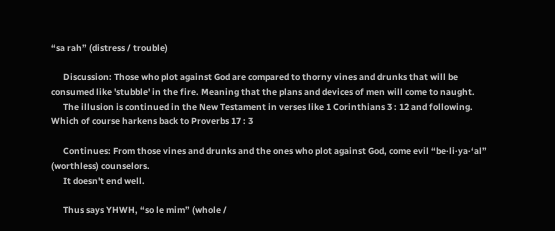“sa rah” (distress / trouble)

      Discussion: Those who plot against God are compared to thorny vines and drunks that will be consumed like 'stubble' in the fire. Meaning that the plans and devices of men will come to naught.
      The illusion is continued in the New Testament in verses like 1 Corinthians 3 : 12 and following. Which of course harkens back to Proverbs 17 : 3

      Continues: From those vines and drunks and the ones who plot against God, come evil “be·li·ya·‘al” (worthless) counselors.
      It doesn't end well.

      Thus says YHWH, “so le mim” (whole /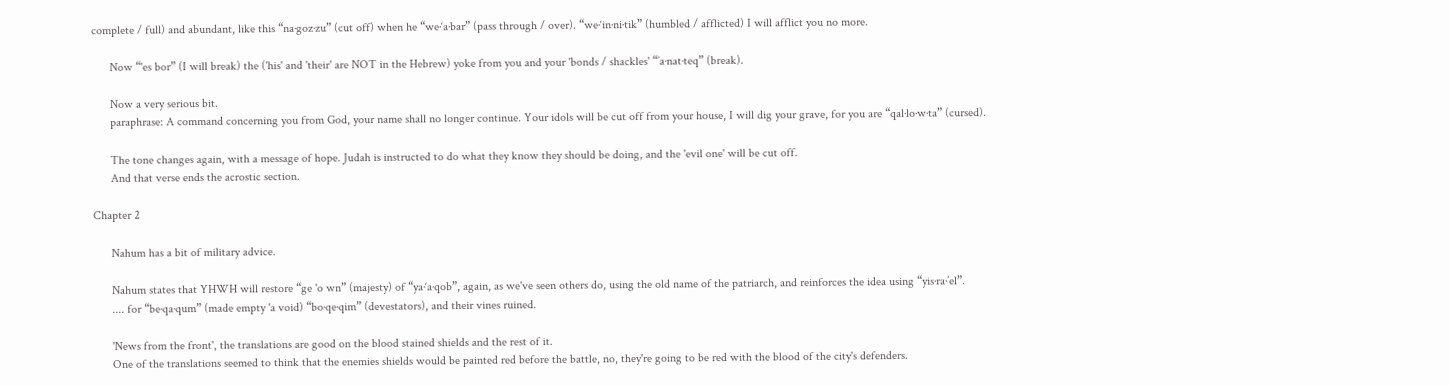complete / full) and abundant, like this “na·goz·zu” (cut off) when he “we·‘a·bar” (pass through / over). “we·‘in·ni·tik” (humbled / afflicted) I will afflict you no more.

      Now “'es bor” (I will break) the ('his' and 'their' are NOT in the Hebrew) yoke from you and your 'bonds / shackles' “’a·nat·teq” (break).

      Now a very serious bit.
      paraphrase: A command concerning you from God, your name shall no longer continue. Your idols will be cut off from your house, I will dig your grave, for you are “qal·lo·w·ta” (cursed).

      The tone changes again, with a message of hope. Judah is instructed to do what they know they should be doing, and the 'evil one' will be cut off.
      And that verse ends the acrostic section.

Chapter 2

      Nahum has a bit of military advice.

      Nahum states that YHWH will restore “ge 'o wn” (majesty) of “ya·‘a·qob”, again, as we've seen others do, using the old name of the patriarch, and reinforces the idea using “yis·ra·’el”.
      .... for “be·qa·qum” (made empty 'a void) “bo·qe·qim” (devestators), and their vines ruined.

      'News from the front', the translations are good on the blood stained shields and the rest of it.
      One of the translations seemed to think that the enemies shields would be painted red before the battle, no, they're going to be red with the blood of the city's defenders.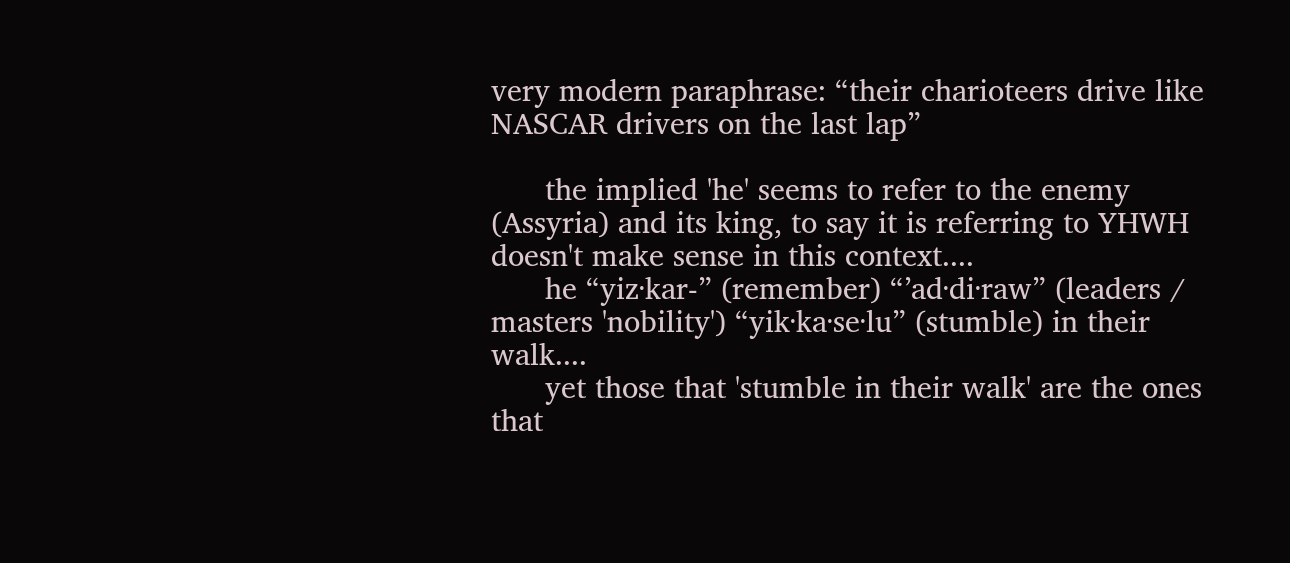very modern paraphrase: “their charioteers drive like NASCAR drivers on the last lap”

      the implied 'he' seems to refer to the enemy (Assyria) and its king, to say it is referring to YHWH doesn't make sense in this context....
      he “yiz·kar-” (remember) “’ad·di·raw” (leaders / masters 'nobility') “yik·ka·se·lu” (stumble) in their walk....
      yet those that 'stumble in their walk' are the ones that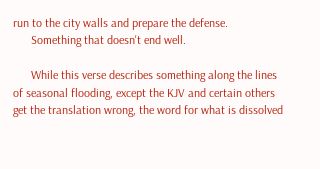run to the city walls and prepare the defense.
      Something that doesn't end well.

      While this verse describes something along the lines of seasonal flooding, except the KJV and certain others get the translation wrong, the word for what is dissolved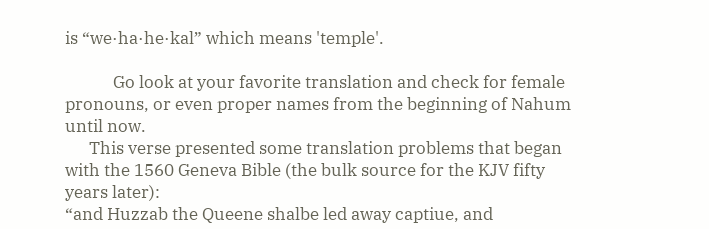is “we·ha·he·kal” which means 'temple'.

            Go look at your favorite translation and check for female pronouns, or even proper names from the beginning of Nahum until now.
      This verse presented some translation problems that began with the 1560 Geneva Bible (the bulk source for the KJV fifty years later):
“and Huzzab the Queene shalbe led away captiue, and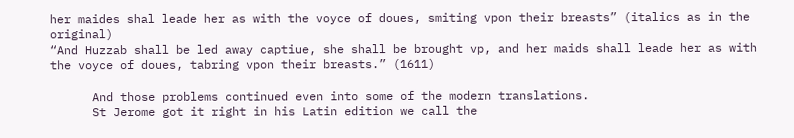her maides shal leade her as with the voyce of doues, smiting vpon their breasts” (italics as in the original)
“And Huzzab shall be led away captiue, she shall be brought vp, and her maids shall leade her as with the voyce of doues, tabring vpon their breasts.” (1611)

      And those problems continued even into some of the modern translations.
      St Jerome got it right in his Latin edition we call the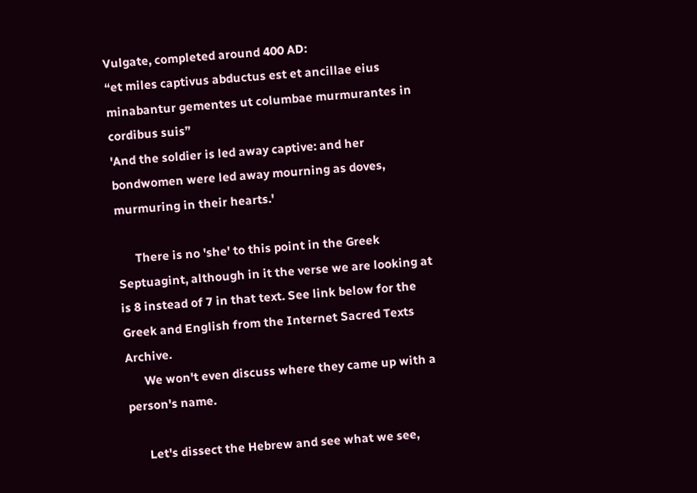Vulgate, completed around 400 AD:
“et miles captivus abductus est et ancillae eius minabantur gementes ut columbae murmurantes in cordibus suis”
'And the soldier is led away captive: and her bondwomen were led away mourning as doves, murmuring in their hearts.'

      There is no 'she' to this point in the Greek Septuagint, although in it the verse we are looking at is 8 instead of 7 in that text. See link below for the Greek and English from the Internet Sacred Texts Archive.
      We won't even discuss where they came up with a person's name.

      Let's dissect the Hebrew and see what we see,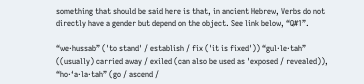something that should be said here is that, in ancient Hebrew, Verbs do not directly have a gender but depend on the object. See link below, “Q#1”.

“we·hussab” ('to stand' / establish / fix ('it is fixed')) “gul·le·tah” ((usually) carried away / exiled (can also be used as 'exposed / revealed)), “ho·‘a·la·tah” (go / ascend /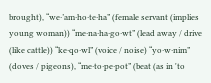brought), “we·’am·ho·te·ha” (female servant (implies young woman)) “me·na·ha·go·wt” (lead away / drive (like cattle)) “ke·qo·wl” (voice / noise) “yo·w·nim” (doves / pigeons), “me·to·pe·pot” (beat (as in 'to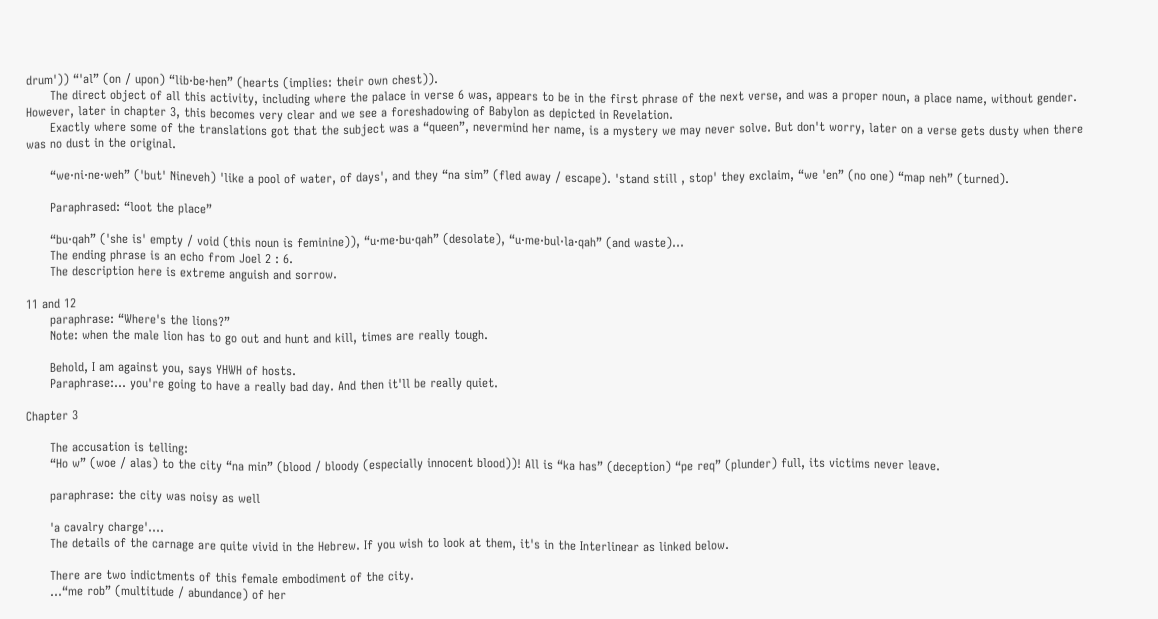drum')) “'al” (on / upon) “lib·be·hen” (hearts (implies: their own chest)).
      The direct object of all this activity, including where the palace in verse 6 was, appears to be in the first phrase of the next verse, and was a proper noun, a place name, without gender. However, later in chapter 3, this becomes very clear and we see a foreshadowing of Babylon as depicted in Revelation.
      Exactly where some of the translations got that the subject was a “queen”, nevermind her name, is a mystery we may never solve. But don't worry, later on a verse gets dusty when there was no dust in the original.

      “we·ni·ne·weh” ('but' Nineveh) 'like a pool of water, of days', and they “na sim” (fled away / escape). 'stand still , stop' they exclaim, “we 'en” (no one) “map neh” (turned).

      Paraphrased: “loot the place”

      “bu·qah” ('she is' empty / void (this noun is feminine)), “u·me·bu·qah” (desolate), “u·me·bul·la·qah” (and waste)...
      The ending phrase is an echo from Joel 2 : 6.
      The description here is extreme anguish and sorrow.

11 and 12
      paraphrase: “Where's the lions?”
      Note: when the male lion has to go out and hunt and kill, times are really tough.

      Behold, I am against you, says YHWH of hosts.
      Paraphrase:... you're going to have a really bad day. And then it'll be really quiet.

Chapter 3

      The accusation is telling:
      “Ho w” (woe / alas) to the city “na min” (blood / bloody (especially innocent blood))! All is “ka has” (deception) “pe req” (plunder) full, its victims never leave.

      paraphrase: the city was noisy as well

      'a cavalry charge'....
      The details of the carnage are quite vivid in the Hebrew. If you wish to look at them, it's in the Interlinear as linked below.

      There are two indictments of this female embodiment of the city.
      ...“me rob” (multitude / abundance) of her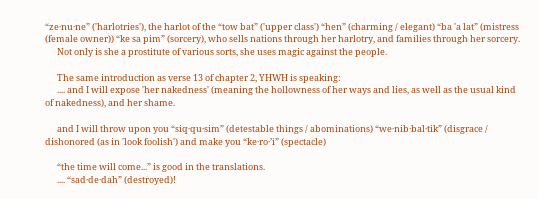“ze·nu·ne” ('harlotries'), the harlot of the “tow bat” ('upper class') “hen” (charming / elegant) “ba 'a lat” (mistress (female owner)) “ke sa pim” (sorcery), who sells nations through her harlotry, and families through her sorcery.
      Not only is she a prostitute of various sorts, she uses magic against the people.

      The same introduction as verse 13 of chapter 2, YHWH is speaking:
      .... and I will expose 'her nakedness' (meaning the hollowness of her ways and lies, as well as the usual kind of nakedness), and her shame.

      and I will throw upon you “siq·qu·sim” (detestable things / abominations) “we·nib·bal·tik” (disgrace / dishonored (as in 'look foolish') and make you “ke·ro·’i” (spectacle)

      “the time will come...” is good in the translations.
      .... “sad·de·dah” (destroyed)!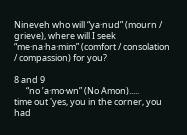Nineveh who will “ya·nud” (mourn / grieve), where will I seek “me·na·ha·mim” (comfort / consolation / compassion) for you?

8 and 9
      “no ’a·mo·wn” (No Amon).....
time out 'yes, you in the corner, you had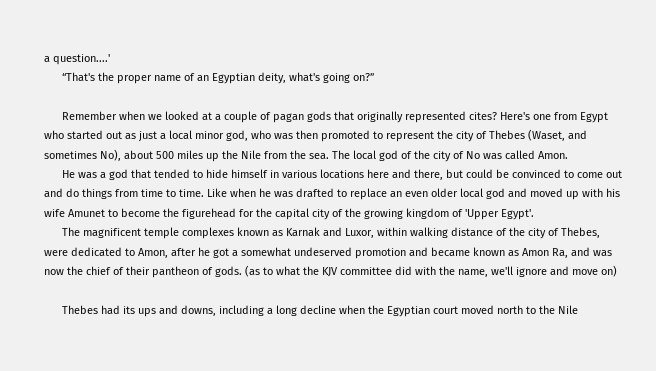a question....'
      “That's the proper name of an Egyptian deity, what's going on?”

      Remember when we looked at a couple of pagan gods that originally represented cites? Here's one from Egypt who started out as just a local minor god, who was then promoted to represent the city of Thebes (Waset, and sometimes No), about 500 miles up the Nile from the sea. The local god of the city of No was called Amon.
      He was a god that tended to hide himself in various locations here and there, but could be convinced to come out and do things from time to time. Like when he was drafted to replace an even older local god and moved up with his wife Amunet to become the figurehead for the capital city of the growing kingdom of 'Upper Egypt'.
      The magnificent temple complexes known as Karnak and Luxor, within walking distance of the city of Thebes, were dedicated to Amon, after he got a somewhat undeserved promotion and became known as Amon Ra, and was now the chief of their pantheon of gods. (as to what the KJV committee did with the name, we'll ignore and move on)

      Thebes had its ups and downs, including a long decline when the Egyptian court moved north to the Nile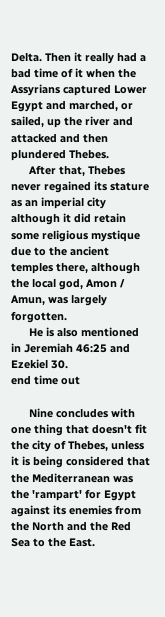Delta. Then it really had a bad time of it when the Assyrians captured Lower Egypt and marched, or sailed, up the river and attacked and then plundered Thebes.
      After that, Thebes never regained its stature as an imperial city although it did retain some religious mystique due to the ancient temples there, although the local god, Amon / Amun, was largely forgotten.
      He is also mentioned in Jeremiah 46:25 and Ezekiel 30.
end time out

      Nine concludes with one thing that doesn't fit the city of Thebes, unless it is being considered that the Mediterranean was the 'rampart' for Egypt against its enemies from the North and the Red Sea to the East.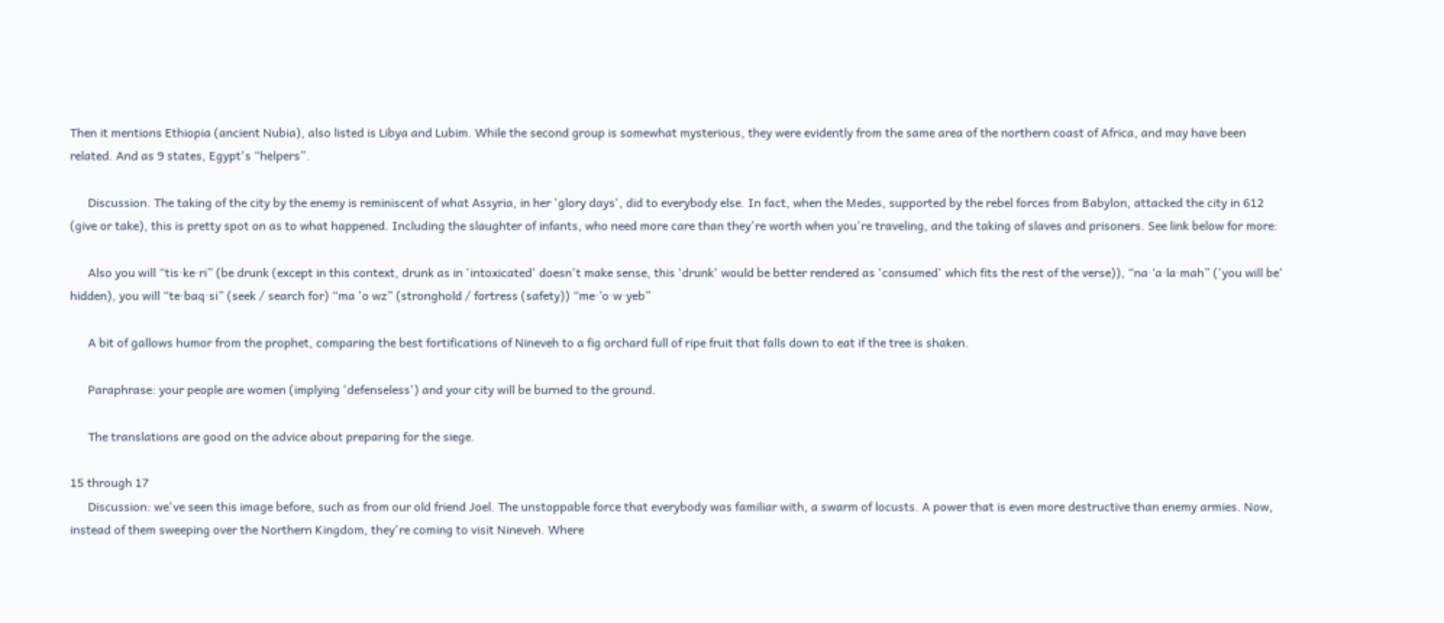Then it mentions Ethiopia (ancient Nubia), also listed is Libya and Lubim. While the second group is somewhat mysterious, they were evidently from the same area of the northern coast of Africa, and may have been related. And as 9 states, Egypt's “helpers”.

      Discussion. The taking of the city by the enemy is reminiscent of what Assyria, in her 'glory days', did to everybody else. In fact, when the Medes, supported by the rebel forces from Babylon, attacked the city in 612 (give or take), this is pretty spot on as to what happened. Including the slaughter of infants, who need more care than they're worth when you're traveling, and the taking of slaves and prisoners. See link below for more:

      Also you will “tis·ke·ri” (be drunk (except in this context, drunk as in 'intoxicated' doesn't make sense, this 'drunk' would be better rendered as 'consumed' which fits the rest of the verse)), “na·‘a·la·mah” ('you will be' hidden), you will “te·baq·si” (seek / search for) “ma 'o wz” (stronghold / fortress (safety)) “me·’o·w·yeb”

      A bit of gallows humor from the prophet, comparing the best fortifications of Nineveh to a fig orchard full of ripe fruit that falls down to eat if the tree is shaken.

      Paraphrase: your people are women (implying 'defenseless') and your city will be burned to the ground.

      The translations are good on the advice about preparing for the siege.

15 through 17
      Discussion: we've seen this image before, such as from our old friend Joel. The unstoppable force that everybody was familiar with, a swarm of locusts. A power that is even more destructive than enemy armies. Now, instead of them sweeping over the Northern Kingdom, they're coming to visit Nineveh. Where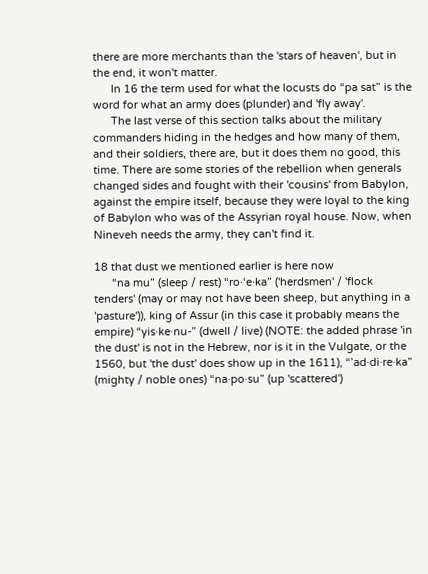there are more merchants than the 'stars of heaven', but in the end, it won't matter.
      In 16 the term used for what the locusts do “pa sat” is the word for what an army does (plunder) and 'fly away'.
      The last verse of this section talks about the military commanders hiding in the hedges and how many of them, and their soldiers, there are, but it does them no good, this time. There are some stories of the rebellion when generals changed sides and fought with their 'cousins' from Babylon, against the empire itself, because they were loyal to the king of Babylon who was of the Assyrian royal house. Now, when Nineveh needs the army, they can't find it.

18 that dust we mentioned earlier is here now
      “na mu” (sleep / rest) “ro·‘e·ka” ('herdsmen' / 'flock tenders' (may or may not have been sheep, but anything in a 'pasture')), king of Assur (in this case it probably means the empire) “yis·ke·nu-” (dwell / live) (NOTE: the added phrase 'in the dust' is not in the Hebrew, nor is it in the Vulgate, or the 1560, but 'the dust' does show up in the 1611), “’ad·di·re·ka” (mighty / noble ones) “na·po·su” (up 'scattered')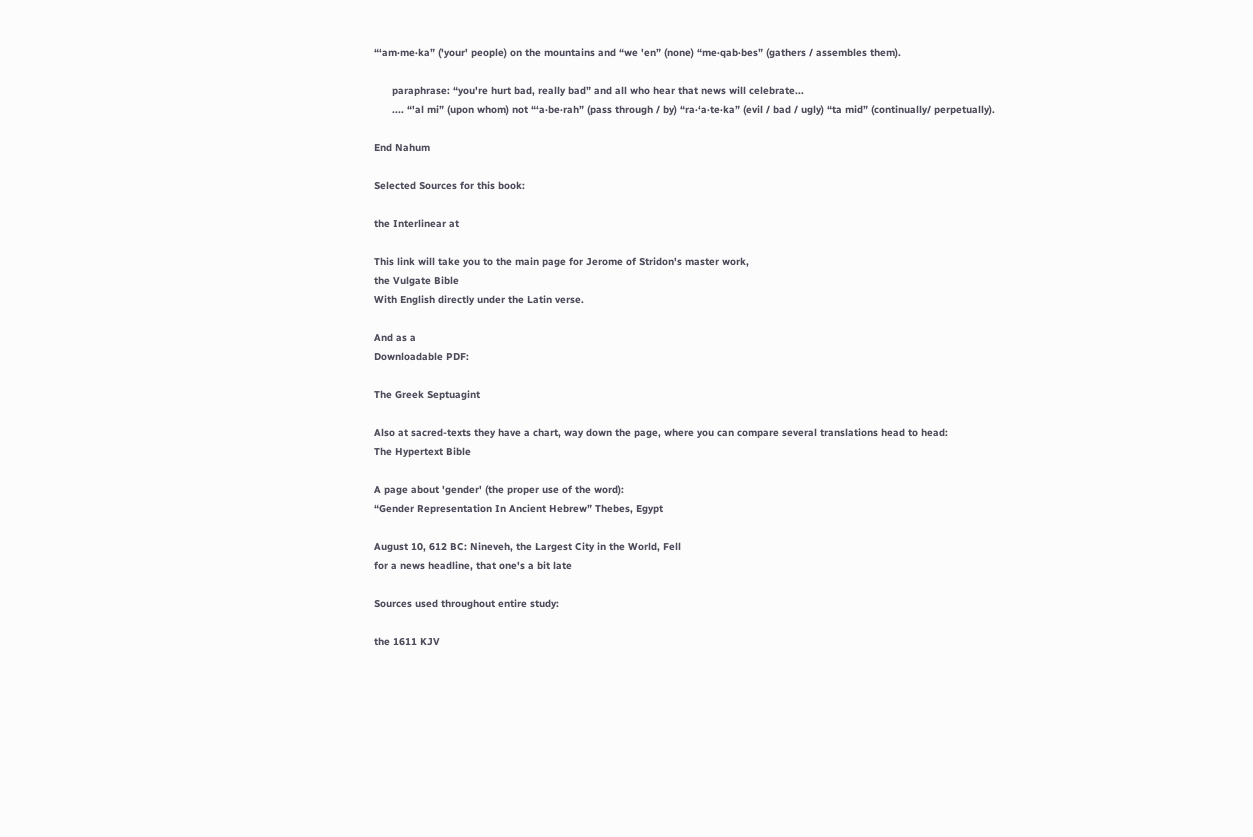“‘am·me·ka” ('your' people) on the mountains and “we 'en” (none) “me·qab·bes” (gathers / assembles them).

      paraphrase: “you're hurt bad, really bad” and all who hear that news will celebrate...
      .... “'al mi” (upon whom) not “‘a·be·rah” (pass through / by) “ra·‘a·te·ka” (evil / bad / ugly) “ta mid” (continually/ perpetually).

End Nahum

Selected Sources for this book:

the Interlinear at

This link will take you to the main page for Jerome of Stridon's master work,
the Vulgate Bible
With English directly under the Latin verse.

And as a
Downloadable PDF:

The Greek Septuagint

Also at sacred-texts they have a chart, way down the page, where you can compare several translations head to head:
The Hypertext Bible

A page about 'gender' (the proper use of the word):
“Gender Representation In Ancient Hebrew” Thebes, Egypt

August 10, 612 BC: Nineveh, the Largest City in the World, Fell
for a news headline, that one's a bit late

Sources used throughout entire study:

the 1611 KJV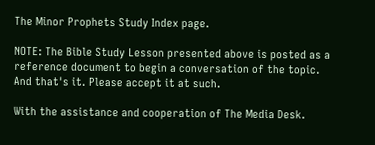The Minor Prophets Study Index page.

NOTE: The Bible Study Lesson presented above is posted as a reference document to begin a conversation of the topic. And that's it. Please accept it at such.

With the assistance and cooperation of The Media Desk.